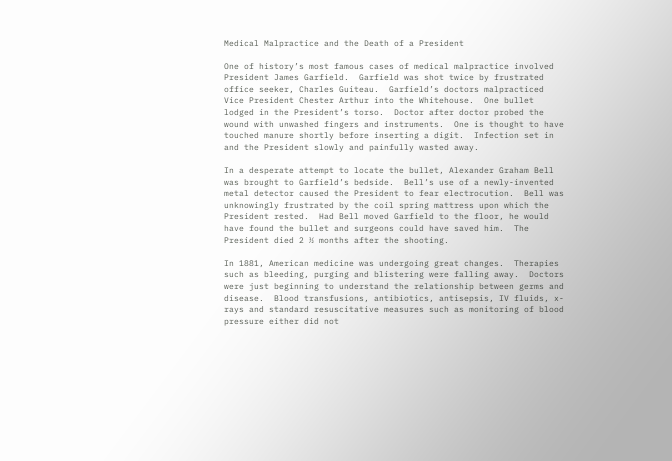Medical Malpractice and the Death of a President

One of history’s most famous cases of medical malpractice involved President James Garfield.  Garfield was shot twice by frustrated office seeker, Charles Guiteau.  Garfield’s doctors malpracticed Vice President Chester Arthur into the Whitehouse.  One bullet lodged in the President’s torso.  Doctor after doctor probed the wound with unwashed fingers and instruments.  One is thought to have touched manure shortly before inserting a digit.  Infection set in and the President slowly and painfully wasted away.

In a desperate attempt to locate the bullet, Alexander Graham Bell was brought to Garfield’s bedside.  Bell’s use of a newly-invented metal detector caused the President to fear electrocution.  Bell was unknowingly frustrated by the coil spring mattress upon which the President rested.  Had Bell moved Garfield to the floor, he would have found the bullet and surgeons could have saved him.  The President died 2 ½ months after the shooting.

In 1881, American medicine was undergoing great changes.  Therapies such as bleeding, purging and blistering were falling away.  Doctors were just beginning to understand the relationship between germs and disease.  Blood transfusions, antibiotics, antisepsis, IV fluids, x-rays and standard resuscitative measures such as monitoring of blood pressure either did not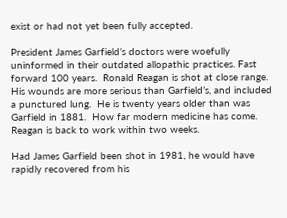exist or had not yet been fully accepted.

President James Garfield’s doctors were woefully uninformed in their outdated allopathic practices. Fast forward 100 years.  Ronald Reagan is shot at close range.  His wounds are more serious than Garfield’s, and included a punctured lung.  He is twenty years older than was Garfield in 1881.  How far modern medicine has come.  Reagan is back to work within two weeks.

Had James Garfield been shot in 1981, he would have rapidly recovered from his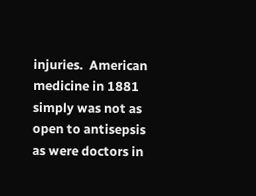injuries.  American medicine in 1881 simply was not as open to antisepsis as were doctors in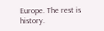Europe. The rest is history.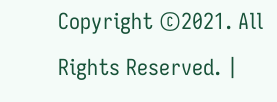Copyright ©2021. All Rights Reserved. |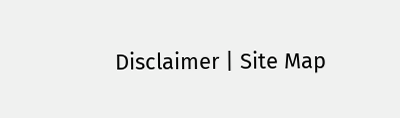Disclaimer | Site Map